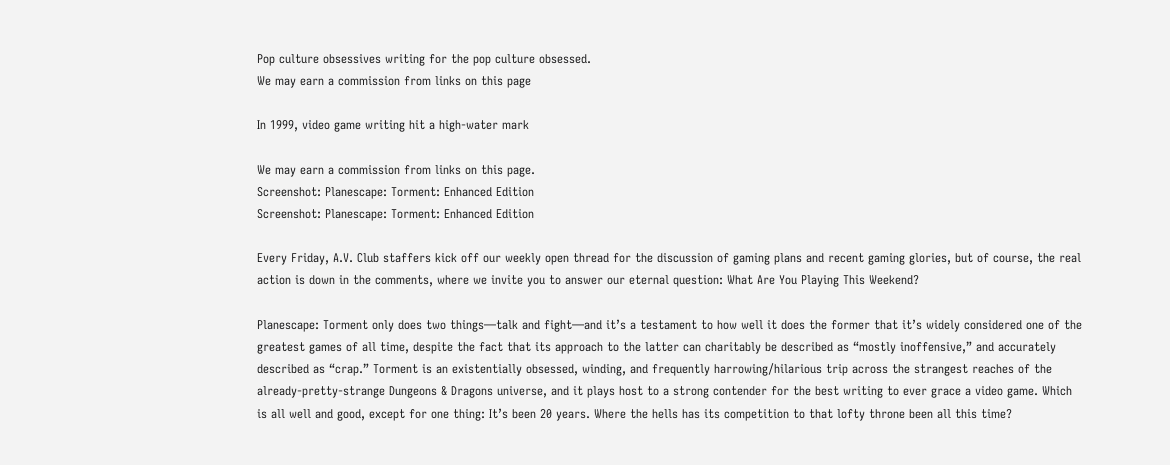Pop culture obsessives writing for the pop culture obsessed.
We may earn a commission from links on this page

In 1999, video game writing hit a high-water mark

We may earn a commission from links on this page.
Screenshot: Planescape: Torment: Enhanced Edition
Screenshot: Planescape: Torment: Enhanced Edition

Every Friday, A.V. Club staffers kick off our weekly open thread for the discussion of gaming plans and recent gaming glories, but of course, the real action is down in the comments, where we invite you to answer our eternal question: What Are You Playing This Weekend?

Planescape: Torment only does two things—talk and fight—and it’s a testament to how well it does the former that it’s widely considered one of the greatest games of all time, despite the fact that its approach to the latter can charitably be described as “mostly inoffensive,” and accurately described as “crap.” Torment is an existentially obsessed, winding, and frequently harrowing/hilarious trip across the strangest reaches of the already-pretty-strange Dungeons & Dragons universe, and it plays host to a strong contender for the best writing to ever grace a video game. Which is all well and good, except for one thing: It’s been 20 years. Where the hells has its competition to that lofty throne been all this time?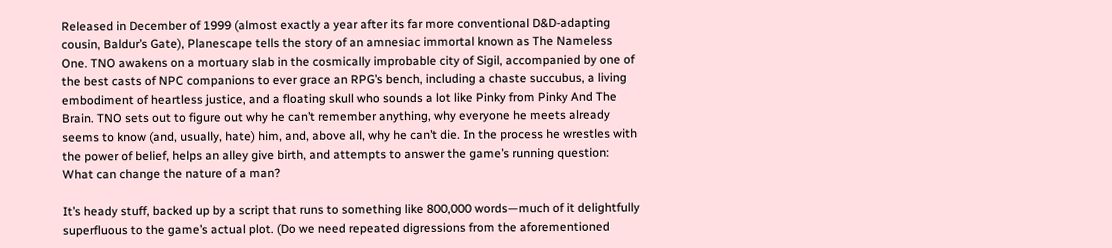Released in December of 1999 (almost exactly a year after its far more conventional D&D-adapting cousin, Baldur’s Gate), Planescape tells the story of an amnesiac immortal known as The Nameless One. TNO awakens on a mortuary slab in the cosmically improbable city of Sigil, accompanied by one of the best casts of NPC companions to ever grace an RPG’s bench, including a chaste succubus, a living embodiment of heartless justice, and a floating skull who sounds a lot like Pinky from Pinky And The Brain. TNO sets out to figure out why he can’t remember anything, why everyone he meets already seems to know (and, usually, hate) him, and, above all, why he can’t die. In the process he wrestles with the power of belief, helps an alley give birth, and attempts to answer the game’s running question: What can change the nature of a man?

It’s heady stuff, backed up by a script that runs to something like 800,000 words—much of it delightfully superfluous to the game’s actual plot. (Do we need repeated digressions from the aforementioned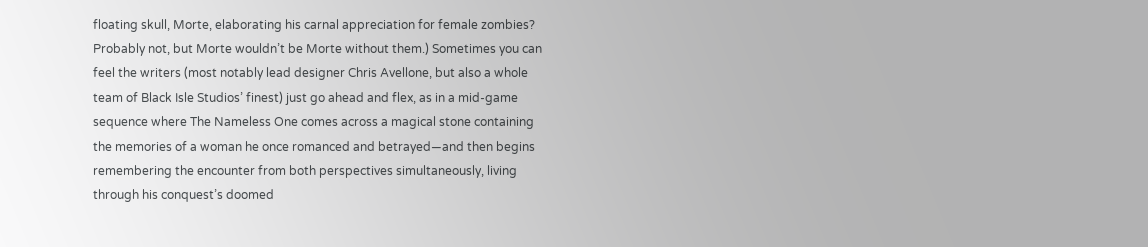floating skull, Morte, elaborating his carnal appreciation for female zombies? Probably not, but Morte wouldn’t be Morte without them.) Sometimes you can feel the writers (most notably lead designer Chris Avellone, but also a whole team of Black Isle Studios’ finest) just go ahead and flex, as in a mid-game sequence where The Nameless One comes across a magical stone containing the memories of a woman he once romanced and betrayed—and then begins remembering the encounter from both perspectives simultaneously, living through his conquest’s doomed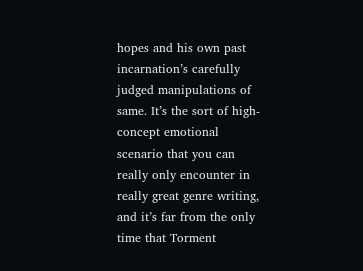hopes and his own past incarnation’s carefully judged manipulations of same. It’s the sort of high-concept emotional scenario that you can really only encounter in really great genre writing, and it’s far from the only time that Torment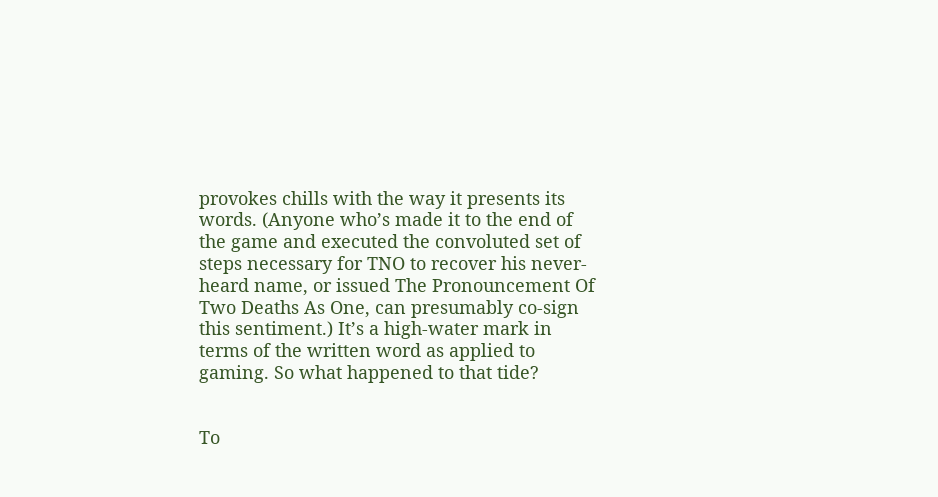provokes chills with the way it presents its words. (Anyone who’s made it to the end of the game and executed the convoluted set of steps necessary for TNO to recover his never-heard name, or issued The Pronouncement Of Two Deaths As One, can presumably co-sign this sentiment.) It’s a high-water mark in terms of the written word as applied to gaming. So what happened to that tide?


To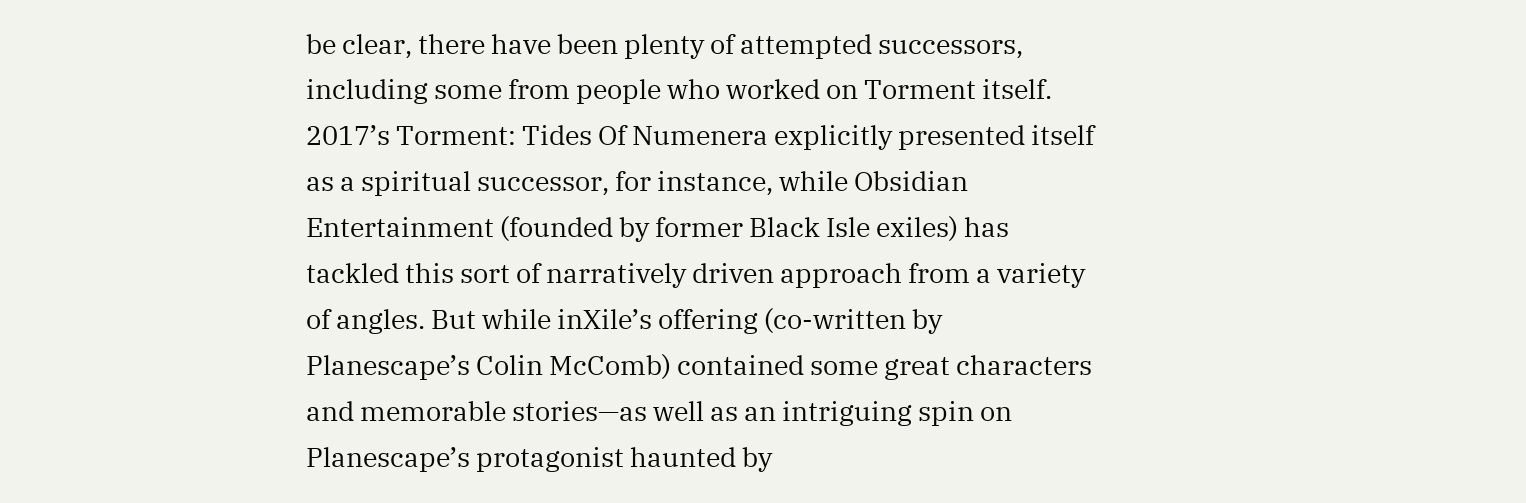be clear, there have been plenty of attempted successors, including some from people who worked on Torment itself. 2017’s Torment: Tides Of Numenera explicitly presented itself as a spiritual successor, for instance, while Obsidian Entertainment (founded by former Black Isle exiles) has tackled this sort of narratively driven approach from a variety of angles. But while inXile’s offering (co-written by Planescape’s Colin McComb) contained some great characters and memorable stories—as well as an intriguing spin on Planescape’s protagonist haunted by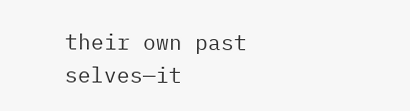their own past selves—it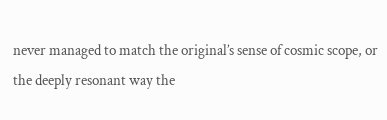never managed to match the original’s sense of cosmic scope, or the deeply resonant way the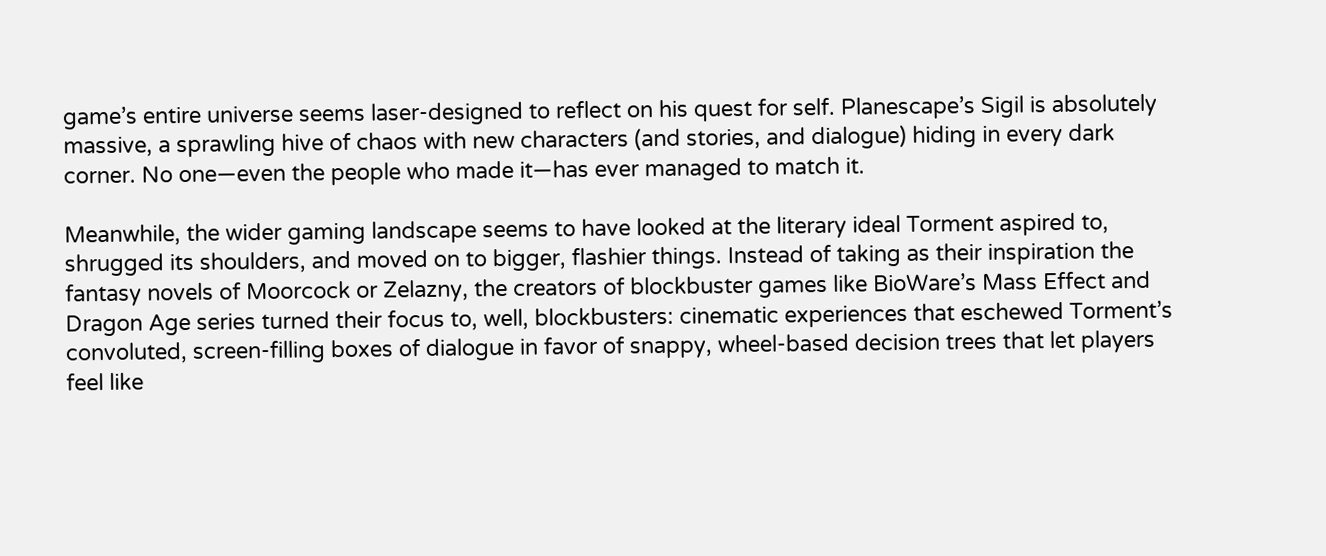game’s entire universe seems laser-designed to reflect on his quest for self. Planescape’s Sigil is absolutely massive, a sprawling hive of chaos with new characters (and stories, and dialogue) hiding in every dark corner. No one—even the people who made it—has ever managed to match it.

Meanwhile, the wider gaming landscape seems to have looked at the literary ideal Torment aspired to, shrugged its shoulders, and moved on to bigger, flashier things. Instead of taking as their inspiration the fantasy novels of Moorcock or Zelazny, the creators of blockbuster games like BioWare’s Mass Effect and Dragon Age series turned their focus to, well, blockbusters: cinematic experiences that eschewed Torment’s convoluted, screen-filling boxes of dialogue in favor of snappy, wheel-based decision trees that let players feel like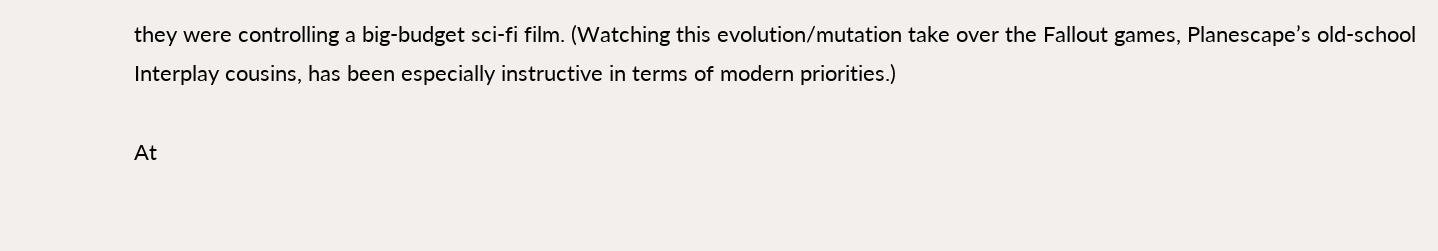they were controlling a big-budget sci-fi film. (Watching this evolution/mutation take over the Fallout games, Planescape’s old-school Interplay cousins, has been especially instructive in terms of modern priorities.)

At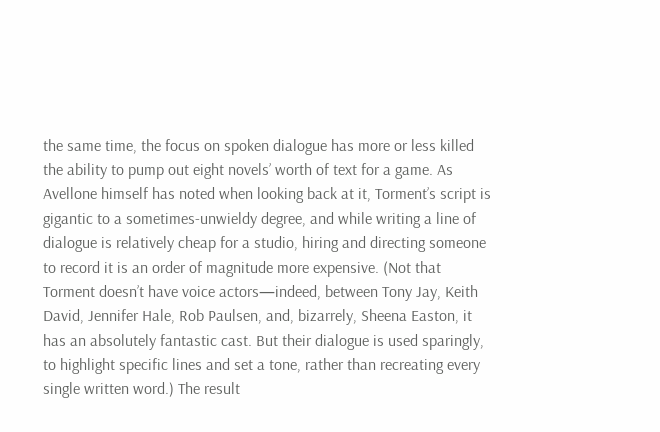the same time, the focus on spoken dialogue has more or less killed the ability to pump out eight novels’ worth of text for a game. As Avellone himself has noted when looking back at it, Torment’s script is gigantic to a sometimes-unwieldy degree, and while writing a line of dialogue is relatively cheap for a studio, hiring and directing someone to record it is an order of magnitude more expensive. (Not that Torment doesn’t have voice actors—indeed, between Tony Jay, Keith David, Jennifer Hale, Rob Paulsen, and, bizarrely, Sheena Easton, it has an absolutely fantastic cast. But their dialogue is used sparingly, to highlight specific lines and set a tone, rather than recreating every single written word.) The result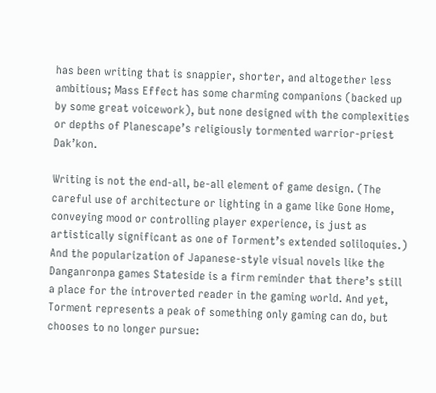has been writing that is snappier, shorter, and altogether less ambitious; Mass Effect has some charming companions (backed up by some great voicework), but none designed with the complexities or depths of Planescape’s religiously tormented warrior-priest Dak’kon.

Writing is not the end-all, be-all element of game design. (The careful use of architecture or lighting in a game like Gone Home, conveying mood or controlling player experience, is just as artistically significant as one of Torment’s extended soliloquies.) And the popularization of Japanese-style visual novels like the Danganronpa games Stateside is a firm reminder that there’s still a place for the introverted reader in the gaming world. And yet, Torment represents a peak of something only gaming can do, but chooses to no longer pursue: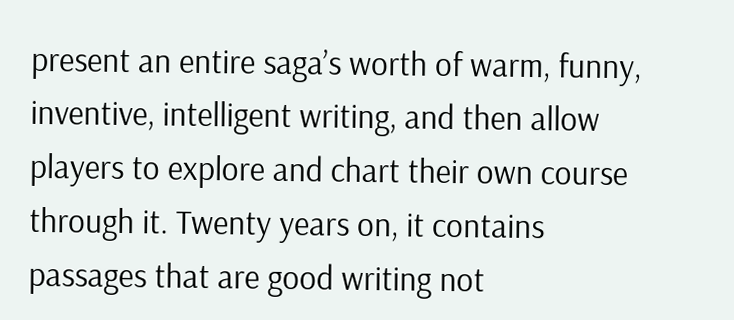present an entire saga’s worth of warm, funny, inventive, intelligent writing, and then allow players to explore and chart their own course through it. Twenty years on, it contains passages that are good writing not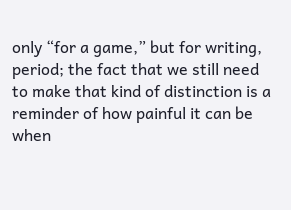only “for a game,” but for writing, period; the fact that we still need to make that kind of distinction is a reminder of how painful it can be when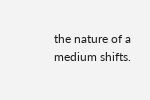the nature of a medium shifts.